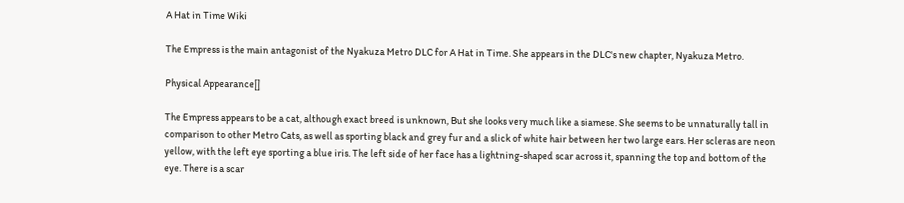A Hat in Time Wiki

The Empress is the main antagonist of the Nyakuza Metro DLC for A Hat in Time. She appears in the DLC's new chapter, Nyakuza Metro.

Physical Appearance[]

The Empress appears to be a cat, although exact breed is unknown, But she looks very much like a siamese. She seems to be unnaturally tall in comparison to other Metro Cats, as well as sporting black and grey fur and a slick of white hair between her two large ears. Her scleras are neon yellow, with the left eye sporting a blue iris. The left side of her face has a lightning-shaped scar across it, spanning the top and bottom of the eye. There is a scar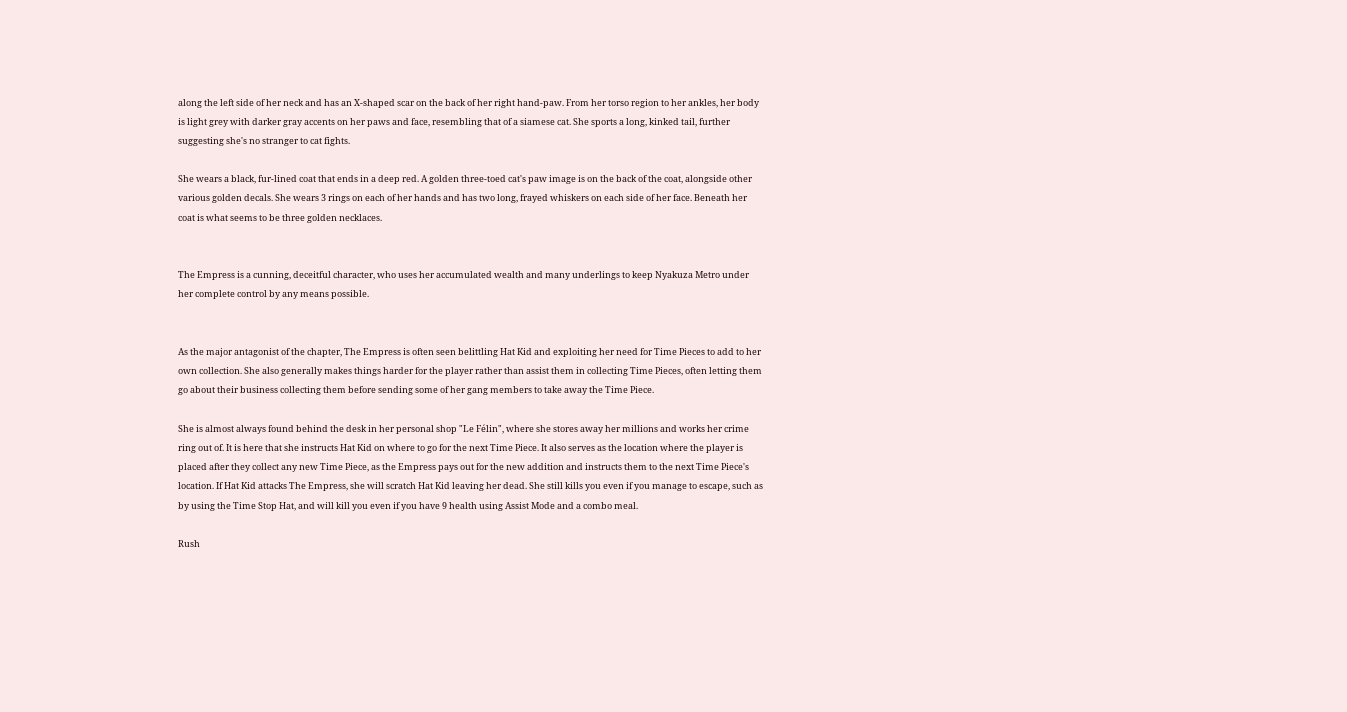along the left side of her neck and has an X-shaped scar on the back of her right hand-paw. From her torso region to her ankles, her body is light grey with darker gray accents on her paws and face, resembling that of a siamese cat. She sports a long, kinked tail, further suggesting she's no stranger to cat fights.

She wears a black, fur-lined coat that ends in a deep red. A golden three-toed cat's paw image is on the back of the coat, alongside other various golden decals. She wears 3 rings on each of her hands and has two long, frayed whiskers on each side of her face. Beneath her coat is what seems to be three golden necklaces.


The Empress is a cunning, deceitful character, who uses her accumulated wealth and many underlings to keep Nyakuza Metro under her complete control by any means possible.


As the major antagonist of the chapter, The Empress is often seen belittling Hat Kid and exploiting her need for Time Pieces to add to her own collection. She also generally makes things harder for the player rather than assist them in collecting Time Pieces, often letting them go about their business collecting them before sending some of her gang members to take away the Time Piece.

She is almost always found behind the desk in her personal shop "Le Félin", where she stores away her millions and works her crime ring out of. It is here that she instructs Hat Kid on where to go for the next Time Piece. It also serves as the location where the player is placed after they collect any new Time Piece, as the Empress pays out for the new addition and instructs them to the next Time Piece's location. If Hat Kid attacks The Empress, she will scratch Hat Kid leaving her dead. She still kills you even if you manage to escape, such as by using the Time Stop Hat, and will kill you even if you have 9 health using Assist Mode and a combo meal.

Rush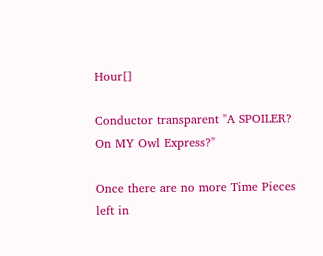Hour[]

Conductor transparent "A SPOILER? On MY Owl Express?"

Once there are no more Time Pieces left in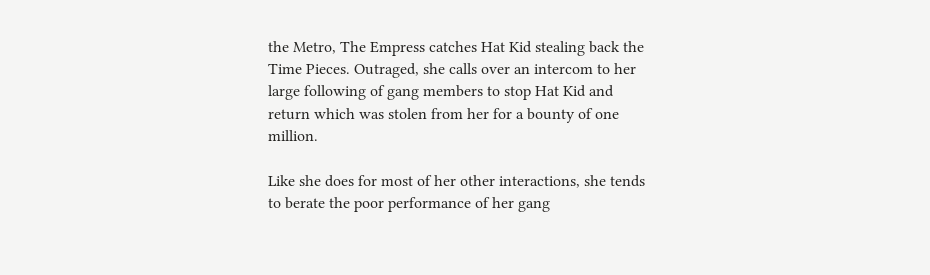the Metro, The Empress catches Hat Kid stealing back the Time Pieces. Outraged, she calls over an intercom to her large following of gang members to stop Hat Kid and return which was stolen from her for a bounty of one million.

Like she does for most of her other interactions, she tends to berate the poor performance of her gang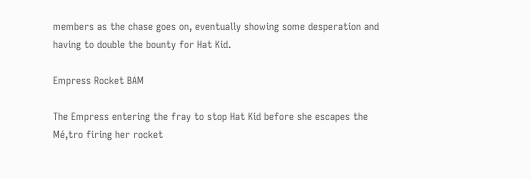members as the chase goes on, eventually showing some desperation and having to double the bounty for Hat Kid.

Empress Rocket BAM

The Empress entering the fray to stop Hat Kid before she escapes the Mé,tro firing her rocket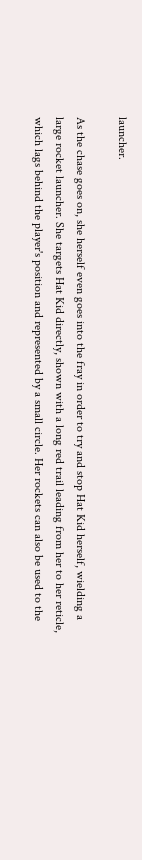launcher.

As the chase goes on, she herself even goes into the fray in order to try and stop Hat Kid herself, wielding a large rocket launcher. She targets Hat Kid directly, shown with a long red trail leading from her to her reticle, which lags behind the player's position and represented by a small circle. Her rockets can also be used to the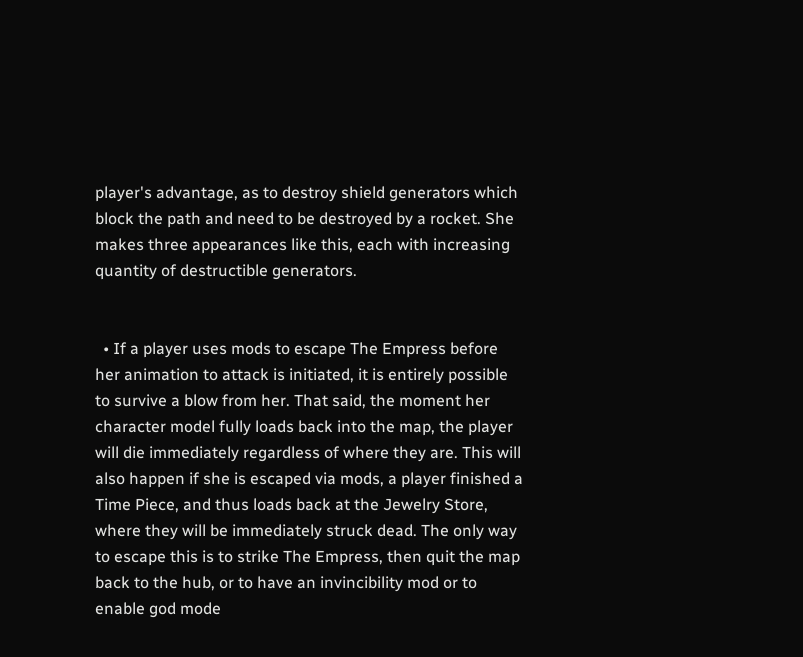player's advantage, as to destroy shield generators which block the path and need to be destroyed by a rocket. She makes three appearances like this, each with increasing quantity of destructible generators.


  • If a player uses mods to escape The Empress before her animation to attack is initiated, it is entirely possible to survive a blow from her. That said, the moment her character model fully loads back into the map, the player will die immediately regardless of where they are. This will also happen if she is escaped via mods, a player finished a Time Piece, and thus loads back at the Jewelry Store, where they will be immediately struck dead. The only way to escape this is to strike The Empress, then quit the map back to the hub, or to have an invincibility mod or to enable god mode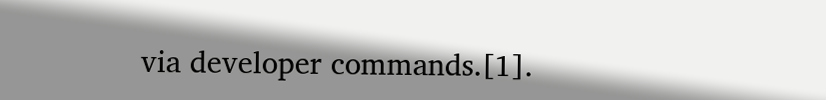via developer commands.[1].